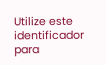Utilize este identificador para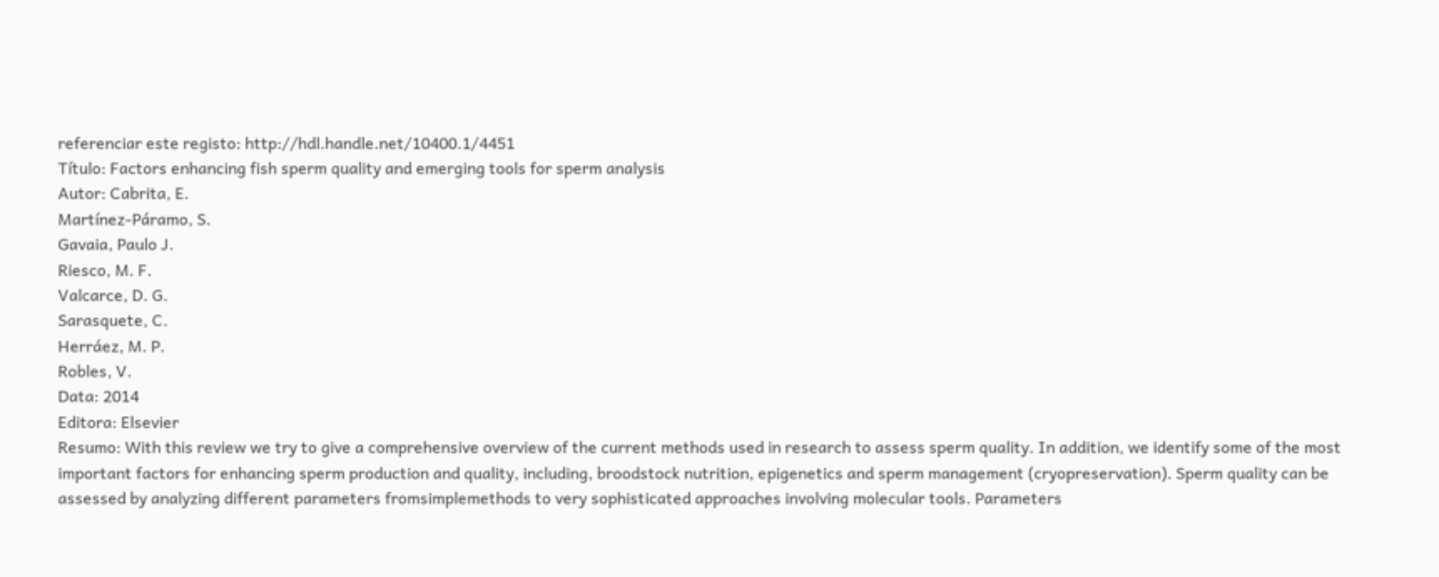referenciar este registo: http://hdl.handle.net/10400.1/4451
Título: Factors enhancing fish sperm quality and emerging tools for sperm analysis
Autor: Cabrita, E.
Martínez-Páramo, S.
Gavaia, Paulo J.
Riesco, M. F.
Valcarce, D. G.
Sarasquete, C.
Herráez, M. P.
Robles, V.
Data: 2014
Editora: Elsevier
Resumo: With this review we try to give a comprehensive overview of the current methods used in research to assess sperm quality. In addition, we identify some of the most important factors for enhancing sperm production and quality, including, broodstock nutrition, epigenetics and sperm management (cryopreservation). Sperm quality can be assessed by analyzing different parameters fromsimplemethods to very sophisticated approaches involving molecular tools. Parameters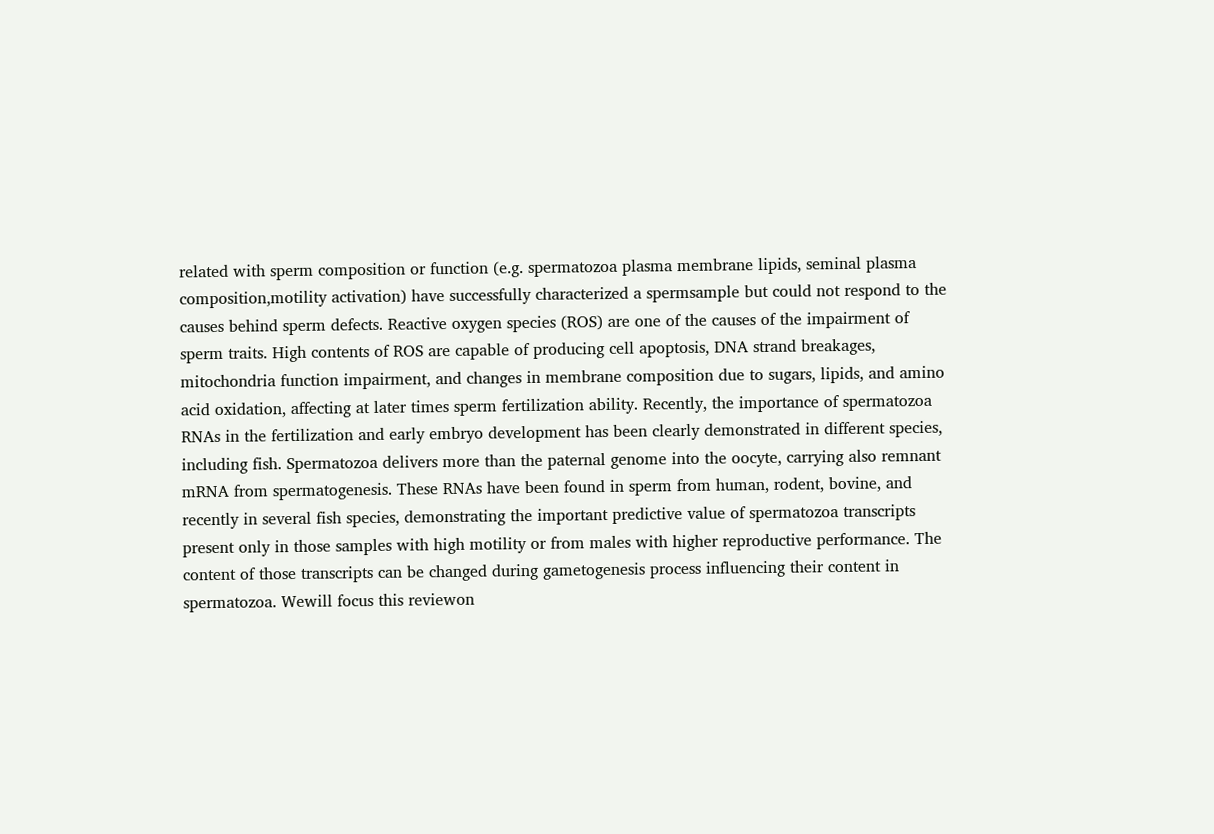related with sperm composition or function (e.g. spermatozoa plasma membrane lipids, seminal plasma composition,motility activation) have successfully characterized a spermsample but could not respond to the causes behind sperm defects. Reactive oxygen species (ROS) are one of the causes of the impairment of sperm traits. High contents of ROS are capable of producing cell apoptosis, DNA strand breakages, mitochondria function impairment, and changes in membrane composition due to sugars, lipids, and amino acid oxidation, affecting at later times sperm fertilization ability. Recently, the importance of spermatozoa RNAs in the fertilization and early embryo development has been clearly demonstrated in different species, including fish. Spermatozoa delivers more than the paternal genome into the oocyte, carrying also remnant mRNA from spermatogenesis. These RNAs have been found in sperm from human, rodent, bovine, and recently in several fish species, demonstrating the important predictive value of spermatozoa transcripts present only in those samples with high motility or from males with higher reproductive performance. The content of those transcripts can be changed during gametogenesis process influencing their content in spermatozoa. Wewill focus this reviewon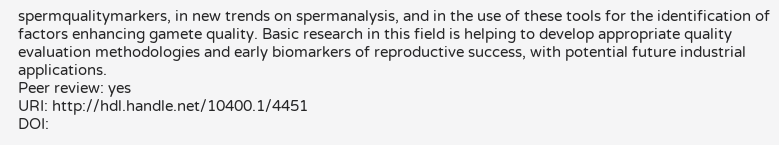spermqualitymarkers, in new trends on spermanalysis, and in the use of these tools for the identification of factors enhancing gamete quality. Basic research in this field is helping to develop appropriate quality evaluation methodologies and early biomarkers of reproductive success, with potential future industrial applications.
Peer review: yes
URI: http://hdl.handle.net/10400.1/4451
DOI: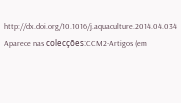http://dx.doi.org/10.1016/j.aquaculture.2014.04.034
Aparece nas colecções:CCM2-Artigos (em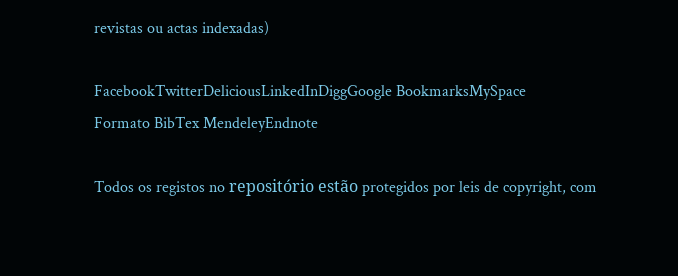revistas ou actas indexadas)

FacebookTwitterDeliciousLinkedInDiggGoogle BookmarksMySpace
Formato BibTex MendeleyEndnote

Todos os registos no repositório estão protegidos por leis de copyright, com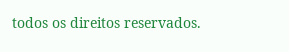todos os direitos reservados.